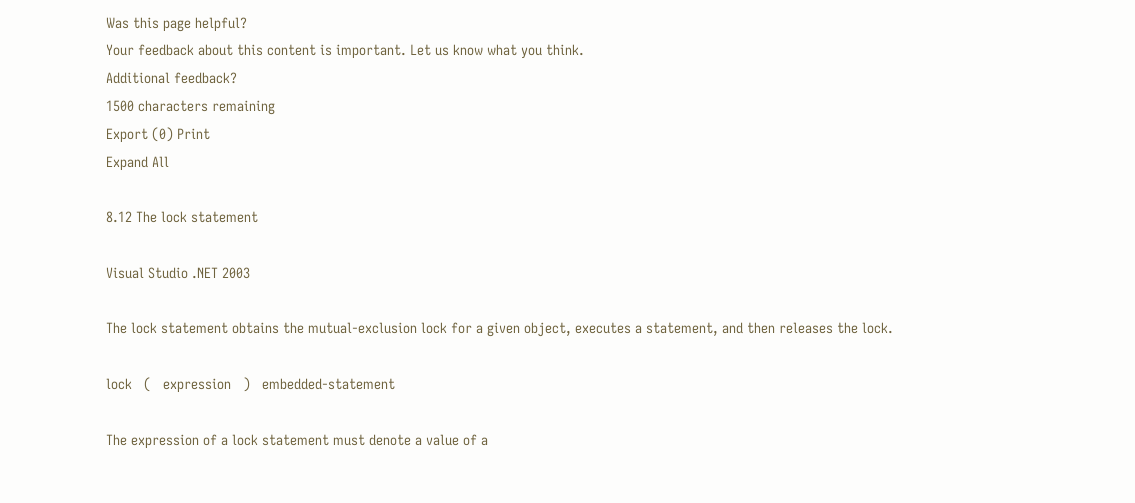Was this page helpful?
Your feedback about this content is important. Let us know what you think.
Additional feedback?
1500 characters remaining
Export (0) Print
Expand All

8.12 The lock statement

Visual Studio .NET 2003

The lock statement obtains the mutual-exclusion lock for a given object, executes a statement, and then releases the lock.

lock   (   expression   )   embedded-statement

The expression of a lock statement must denote a value of a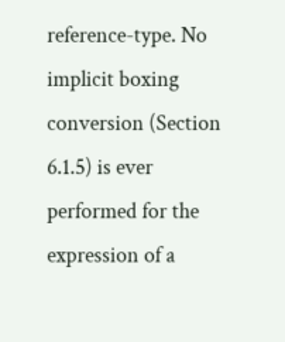reference-type. No implicit boxing conversion (Section 6.1.5) is ever performed for the expression of a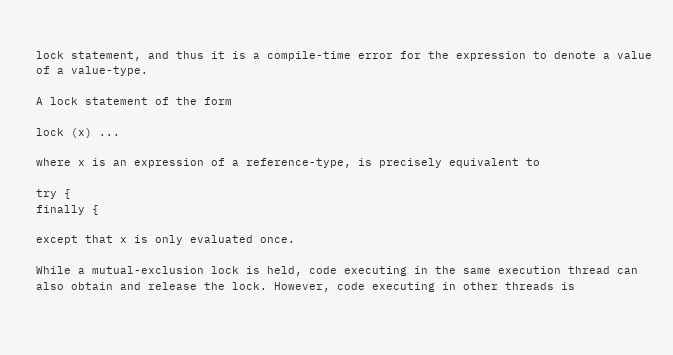lock statement, and thus it is a compile-time error for the expression to denote a value of a value-type.

A lock statement of the form

lock (x) ...

where x is an expression of a reference-type, is precisely equivalent to

try {
finally {

except that x is only evaluated once.

While a mutual-exclusion lock is held, code executing in the same execution thread can also obtain and release the lock. However, code executing in other threads is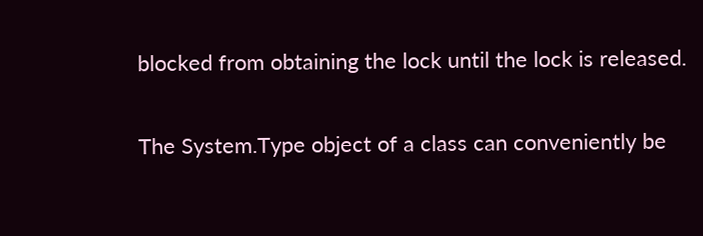blocked from obtaining the lock until the lock is released.

The System.Type object of a class can conveniently be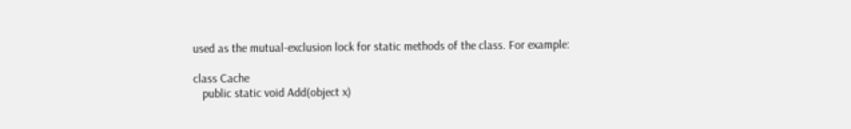used as the mutual-exclusion lock for static methods of the class. For example:

class Cache
   public static void Add(object x)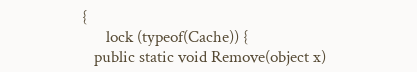{
      lock (typeof(Cache)) {
   public static void Remove(object x)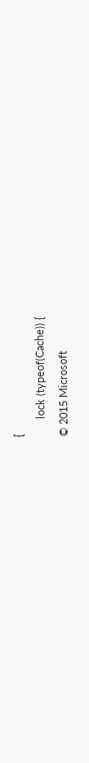{
      lock (typeof(Cache)) {
© 2015 Microsoft